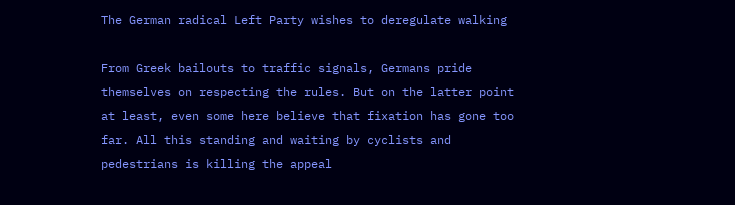The German radical Left Party wishes to deregulate walking

From Greek bailouts to traffic signals, Germans pride themselves on respecting the rules. But on the latter point at least, even some here believe that fixation has gone too far. All this standing and waiting by cyclists and pedestrians is killing the appeal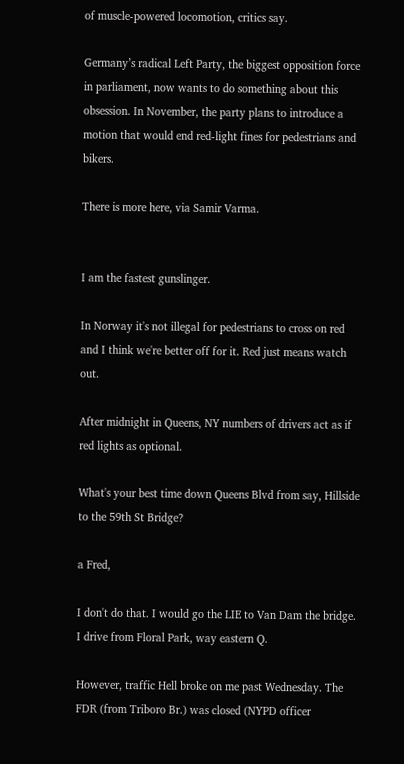of muscle-powered locomotion, critics say.

Germany’s radical Left Party, the biggest opposition force in parliament, now wants to do something about this obsession. In November, the party plans to introduce a motion that would end red-light fines for pedestrians and bikers.

There is more here, via Samir Varma.


I am the fastest gunslinger.

In Norway it's not illegal for pedestrians to cross on red and I think we're better off for it. Red just means watch out.

After midnight in Queens, NY numbers of drivers act as if red lights as optional.

What's your best time down Queens Blvd from say, Hillside to the 59th St Bridge?

a Fred,

I don't do that. I would go the LIE to Van Dam the bridge. I drive from Floral Park, way eastern Q.

However, traffic Hell broke on me past Wednesday. The FDR (from Triboro Br.) was closed (NYPD officer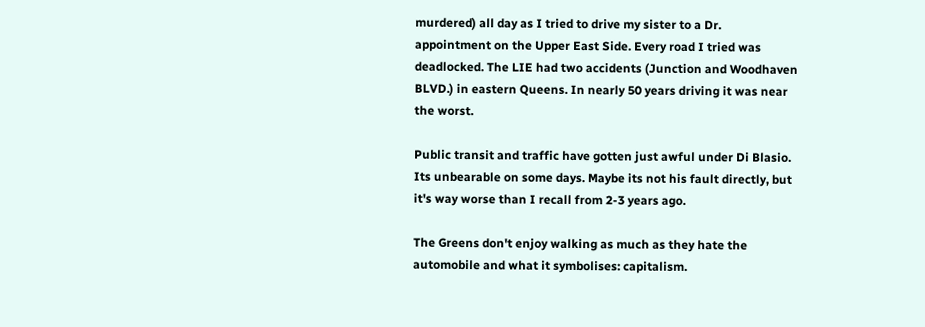murdered) all day as I tried to drive my sister to a Dr. appointment on the Upper East Side. Every road I tried was deadlocked. The LIE had two accidents (Junction and Woodhaven BLVD.) in eastern Queens. In nearly 50 years driving it was near the worst.

Public transit and traffic have gotten just awful under Di Blasio. Its unbearable on some days. Maybe its not his fault directly, but it's way worse than I recall from 2-3 years ago.

The Greens don't enjoy walking as much as they hate the automobile and what it symbolises: capitalism.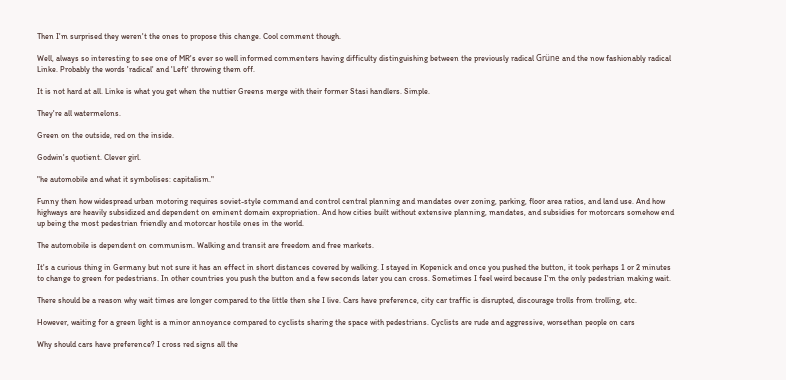Then I'm surprised they weren't the ones to propose this change. Cool comment though.

Well, always so interesting to see one of MR's ever so well informed commenters having difficulty distinguishing between the previously radical Grüne and the now fashionably radical Linke. Probably the words 'radical' and 'Left' throwing them off.

It is not hard at all. Linke is what you get when the nuttier Greens merge with their former Stasi handlers. Simple.

They're all watermelons.

Green on the outside, red on the inside.

Godwin's quotient. Clever girl.

"he automobile and what it symbolises: capitalism."

Funny then how widespread urban motoring requires soviet-style command and control central planning and mandates over zoning, parking, floor area ratios, and land use. And how highways are heavily subsidized and dependent on eminent domain expropriation. And how cities built without extensive planning, mandates, and subsidies for motorcars somehow end up being the most pedestrian friendly and motorcar hostile ones in the world.

The automobile is dependent on communism. Walking and transit are freedom and free markets.

It's a curious thing in Germany but not sure it has an effect in short distances covered by walking. I stayed in Kopenick and once you pushed the button, it took perhaps 1 or 2 minutes to change to green for pedestrians. In other countries you push the button and a few seconds later you can cross. Sometimes I feel weird because I'm the only pedestrian making wait.

There should be a reason why wait times are longer compared to the little then she I live. Cars have preference, city car traffic is disrupted, discourage trolls from trolling, etc.

However, waiting for a green light is a minor annoyance compared to cyclists sharing the space with pedestrians. Cyclists are rude and aggressive, worsethan people on cars

Why should cars have preference? I cross red signs all the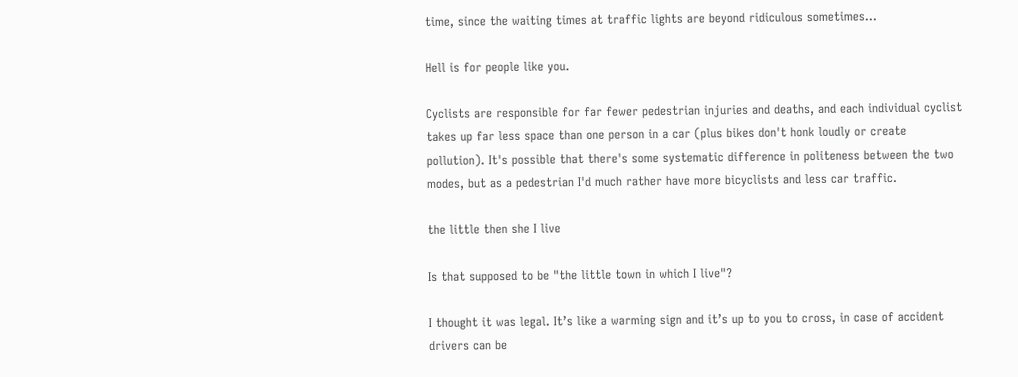time, since the waiting times at traffic lights are beyond ridiculous sometimes...

Hell is for people like you.

Cyclists are responsible for far fewer pedestrian injuries and deaths, and each individual cyclist takes up far less space than one person in a car (plus bikes don't honk loudly or create pollution). It's possible that there's some systematic difference in politeness between the two modes, but as a pedestrian I'd much rather have more bicyclists and less car traffic.

the little then she I live

Is that supposed to be "the little town in which I live"?

I thought it was legal. It’s like a warming sign and it’s up to you to cross, in case of accident drivers can be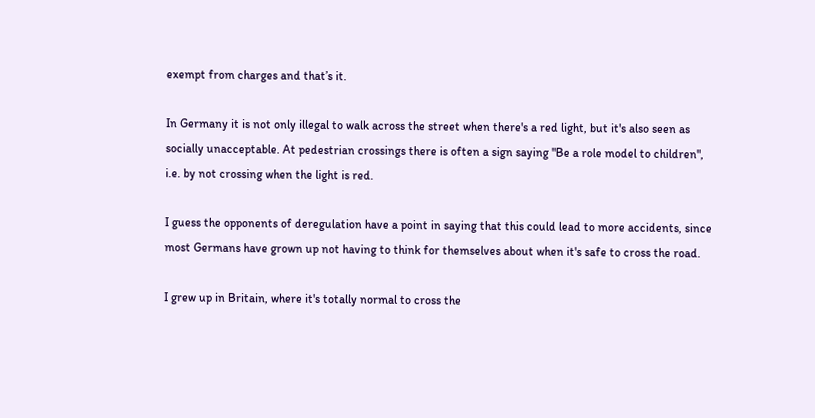exempt from charges and that’s it.

In Germany it is not only illegal to walk across the street when there's a red light, but it's also seen as socially unacceptable. At pedestrian crossings there is often a sign saying "Be a role model to children", i.e. by not crossing when the light is red.

I guess the opponents of deregulation have a point in saying that this could lead to more accidents, since most Germans have grown up not having to think for themselves about when it's safe to cross the road.

I grew up in Britain, where it's totally normal to cross the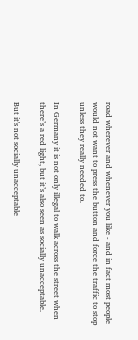road wherever and whenever you like - and in fact most people would not want to press the button and force the traffic to stop unless they really needed to.

In Germany it is not only illegal to walk across the street when there’s a red light, but it’s also seen as socially unacceptable.

But it's not socially unacceptable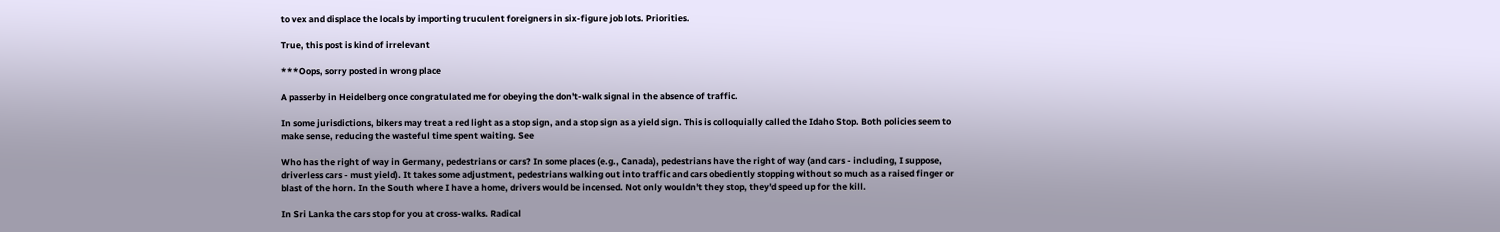to vex and displace the locals by importing truculent foreigners in six-figure job lots. Priorities.

True, this post is kind of irrelevant

***Oops, sorry posted in wrong place

A passerby in Heidelberg once congratulated me for obeying the don't-walk signal in the absence of traffic.

In some jurisdictions, bikers may treat a red light as a stop sign, and a stop sign as a yield sign. This is colloquially called the Idaho Stop. Both policies seem to make sense, reducing the wasteful time spent waiting. See

Who has the right of way in Germany, pedestrians or cars? In some places (e.g., Canada), pedestrians have the right of way (and cars - including, I suppose, driverless cars - must yield). It takes some adjustment, pedestrians walking out into traffic and cars obediently stopping without so much as a raised finger or blast of the horn. In the South where I have a home, drivers would be incensed. Not only wouldn't they stop, they'd speed up for the kill.

In Sri Lanka the cars stop for you at cross-walks. Radical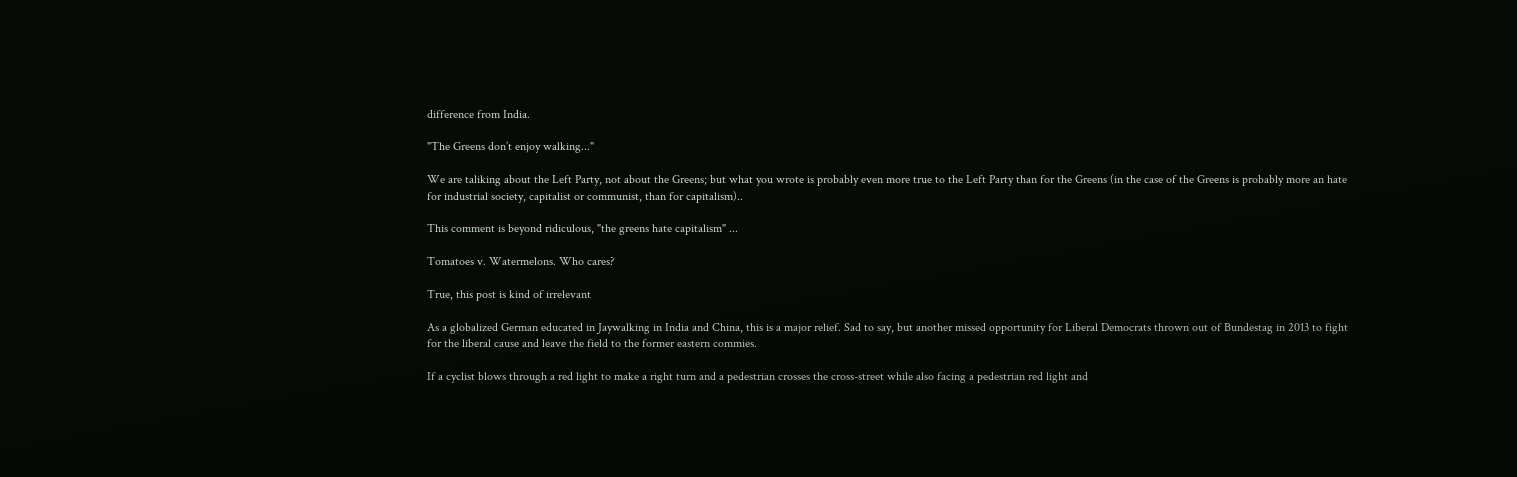difference from India.

"The Greens don’t enjoy walking..."

We are taliking about the Left Party, not about the Greens; but what you wrote is probably even more true to the Left Party than for the Greens (in the case of the Greens is probably more an hate for industrial society, capitalist or communist, than for capitalism)..

This comment is beyond ridiculous, "the greens hate capitalism" ...

Tomatoes v. Watermelons. Who cares?

True, this post is kind of irrelevant

As a globalized German educated in Jaywalking in India and China, this is a major relief. Sad to say, but another missed opportunity for Liberal Democrats thrown out of Bundestag in 2013 to fight for the liberal cause and leave the field to the former eastern commies.

If a cyclist blows through a red light to make a right turn and a pedestrian crosses the cross-street while also facing a pedestrian red light and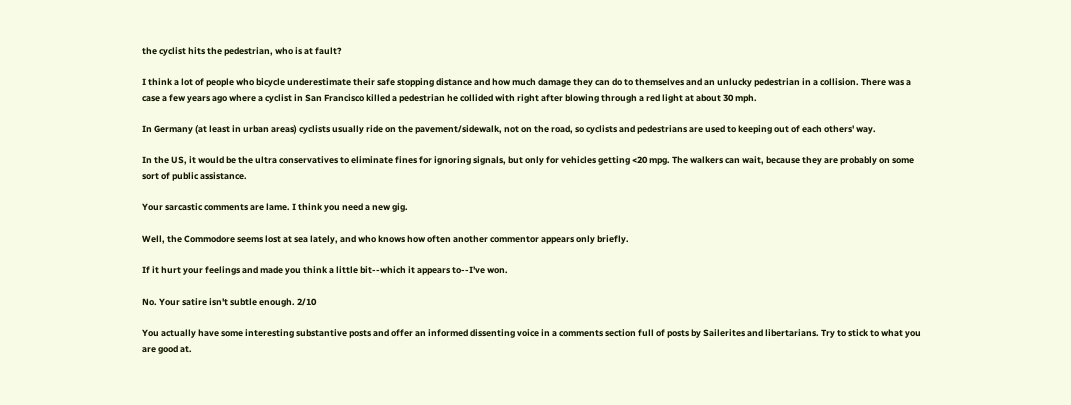the cyclist hits the pedestrian, who is at fault?

I think a lot of people who bicycle underestimate their safe stopping distance and how much damage they can do to themselves and an unlucky pedestrian in a collision. There was a case a few years ago where a cyclist in San Francisco killed a pedestrian he collided with right after blowing through a red light at about 30 mph.

In Germany (at least in urban areas) cyclists usually ride on the pavement/sidewalk, not on the road, so cyclists and pedestrians are used to keeping out of each others' way.

In the US, it would be the ultra conservatives to eliminate fines for ignoring signals, but only for vehicles getting <20 mpg. The walkers can wait, because they are probably on some sort of public assistance.

Your sarcastic comments are lame. I think you need a new gig.

Well, the Commodore seems lost at sea lately, and who knows how often another commentor appears only briefly.

If it hurt your feelings and made you think a little bit--which it appears to--I've won.

No. Your satire isn't subtle enough. 2/10

You actually have some interesting substantive posts and offer an informed dissenting voice in a comments section full of posts by Sailerites and libertarians. Try to stick to what you are good at.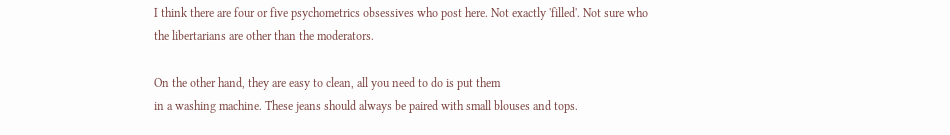I think there are four or five psychometrics obsessives who post here. Not exactly 'filled'. Not sure who the libertarians are other than the moderators.

On the other hand, they are easy to clean, all you need to do is put them
in a washing machine. These jeans should always be paired with small blouses and tops.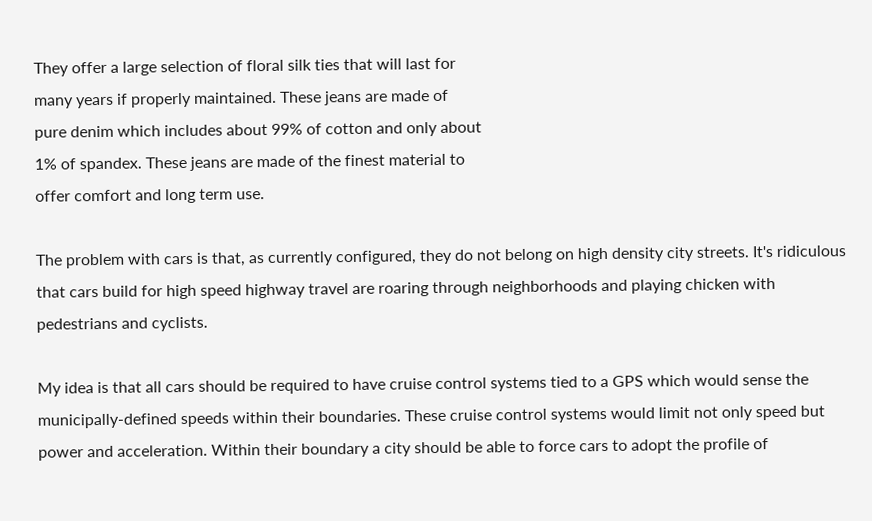They offer a large selection of floral silk ties that will last for
many years if properly maintained. These jeans are made of
pure denim which includes about 99% of cotton and only about
1% of spandex. These jeans are made of the finest material to
offer comfort and long term use.

The problem with cars is that, as currently configured, they do not belong on high density city streets. It's ridiculous that cars build for high speed highway travel are roaring through neighborhoods and playing chicken with pedestrians and cyclists.

My idea is that all cars should be required to have cruise control systems tied to a GPS which would sense the municipally-defined speeds within their boundaries. These cruise control systems would limit not only speed but power and acceleration. Within their boundary a city should be able to force cars to adopt the profile of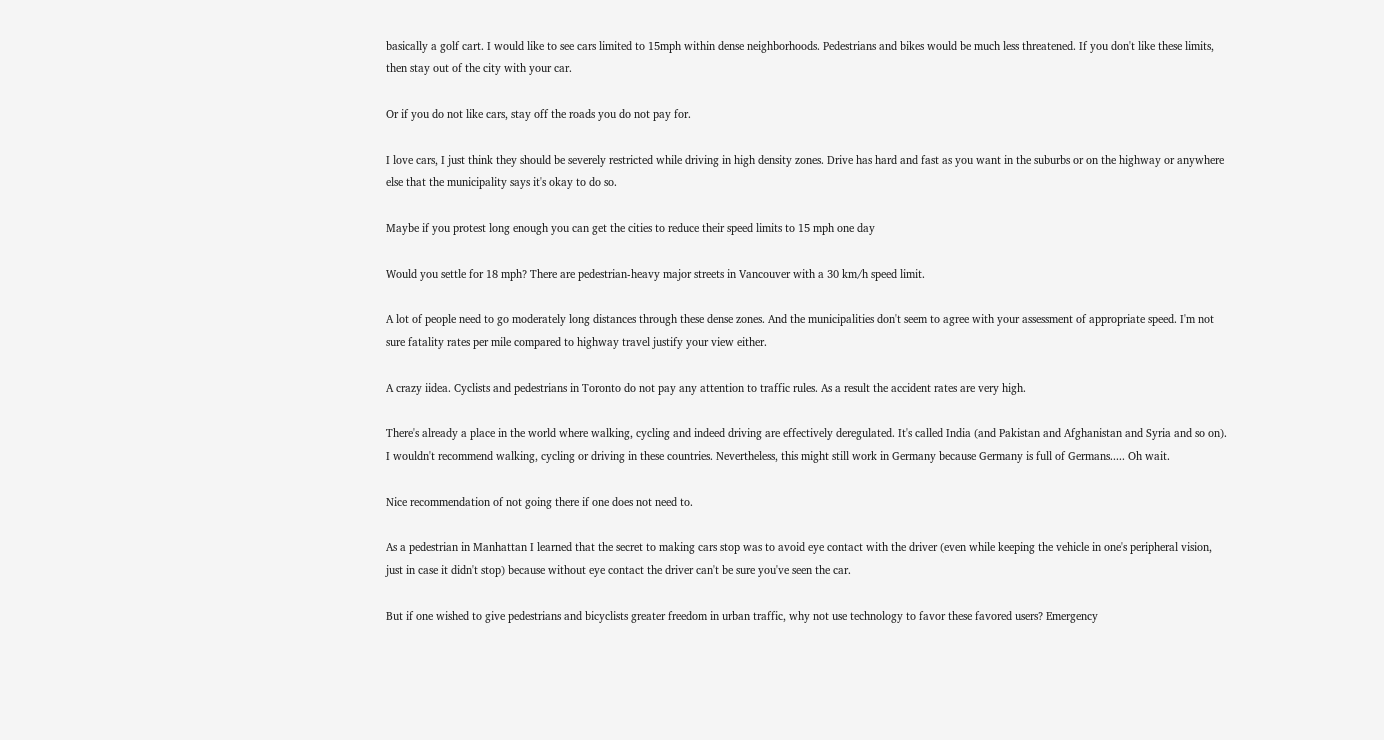basically a golf cart. I would like to see cars limited to 15mph within dense neighborhoods. Pedestrians and bikes would be much less threatened. If you don't like these limits, then stay out of the city with your car.

Or if you do not like cars, stay off the roads you do not pay for.

I love cars, I just think they should be severely restricted while driving in high density zones. Drive has hard and fast as you want in the suburbs or on the highway or anywhere else that the municipality says it's okay to do so.

Maybe if you protest long enough you can get the cities to reduce their speed limits to 15 mph one day

Would you settle for 18 mph? There are pedestrian-heavy major streets in Vancouver with a 30 km/h speed limit.

A lot of people need to go moderately long distances through these dense zones. And the municipalities don't seem to agree with your assessment of appropriate speed. I'm not sure fatality rates per mile compared to highway travel justify your view either.

A crazy iidea. Cyclists and pedestrians in Toronto do not pay any attention to traffic rules. As a result the accident rates are very high.

There's already a place in the world where walking, cycling and indeed driving are effectively deregulated. It's called India (and Pakistan and Afghanistan and Syria and so on). I wouldn't recommend walking, cycling or driving in these countries. Nevertheless, this might still work in Germany because Germany is full of Germans..... Oh wait.

Nice recommendation of not going there if one does not need to.

As a pedestrian in Manhattan I learned that the secret to making cars stop was to avoid eye contact with the driver (even while keeping the vehicle in one's peripheral vision, just in case it didn't stop) because without eye contact the driver can't be sure you've seen the car.

But if one wished to give pedestrians and bicyclists greater freedom in urban traffic, why not use technology to favor these favored users? Emergency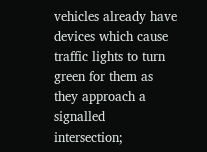vehicles already have devices which cause traffic lights to turn green for them as they approach a signalled intersection;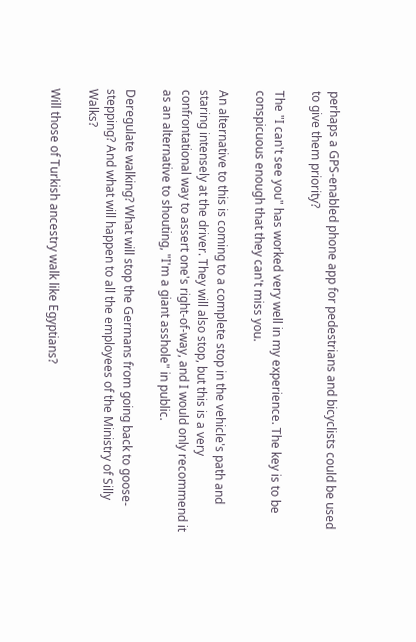perhaps a GPS-enabled phone app for pedestrians and bicyclists could be used to give them priority?

The "I can't see you" has worked very well in my experience. The key is to be conspicuous enough that they can't miss you.

An alternative to this is coming to a complete stop in the vehicle's path and staring intensely at the driver. They will also stop, but this is a very confrontational way to assert one's right-of-way, and I would only recommend it as an alternative to shouting, "I'm a giant asshole" in public.

Deregulate walking? What will stop the Germans from going back to goose-stepping? And what will happen to all the employees of the Ministry of Silly Walks?

Will those of Turkish ancestry walk like Egyptians?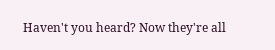Haven't you heard? Now they're all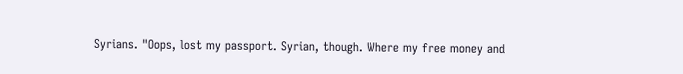Syrians. "Oops, lost my passport. Syrian, though. Where my free money and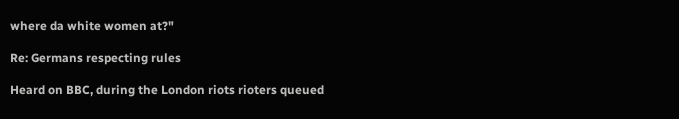where da white women at?"

Re: Germans respecting rules

Heard on BBC, during the London riots rioters queued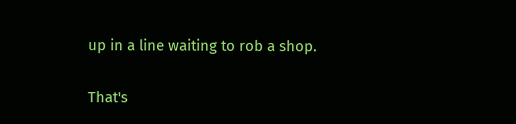up in a line waiting to rob a shop.

That's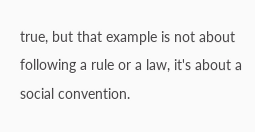true, but that example is not about following a rule or a law, it's about a social convention.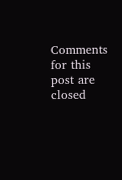Comments for this post are closed